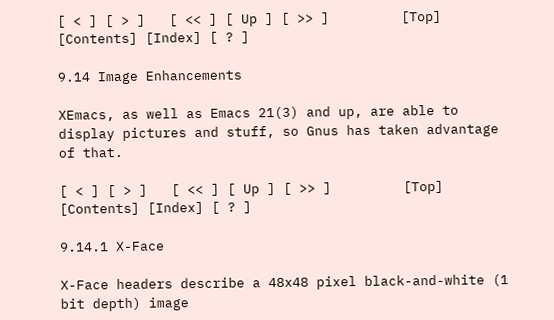[ < ] [ > ]   [ << ] [ Up ] [ >> ]         [Top] [Contents] [Index] [ ? ]

9.14 Image Enhancements

XEmacs, as well as Emacs 21(3) and up, are able to display pictures and stuff, so Gnus has taken advantage of that.

[ < ] [ > ]   [ << ] [ Up ] [ >> ]         [Top] [Contents] [Index] [ ? ]

9.14.1 X-Face

X-Face headers describe a 48x48 pixel black-and-white (1 bit depth) image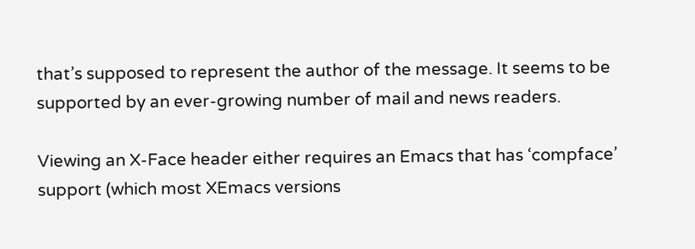that’s supposed to represent the author of the message. It seems to be supported by an ever-growing number of mail and news readers.

Viewing an X-Face header either requires an Emacs that has ‘compface’ support (which most XEmacs versions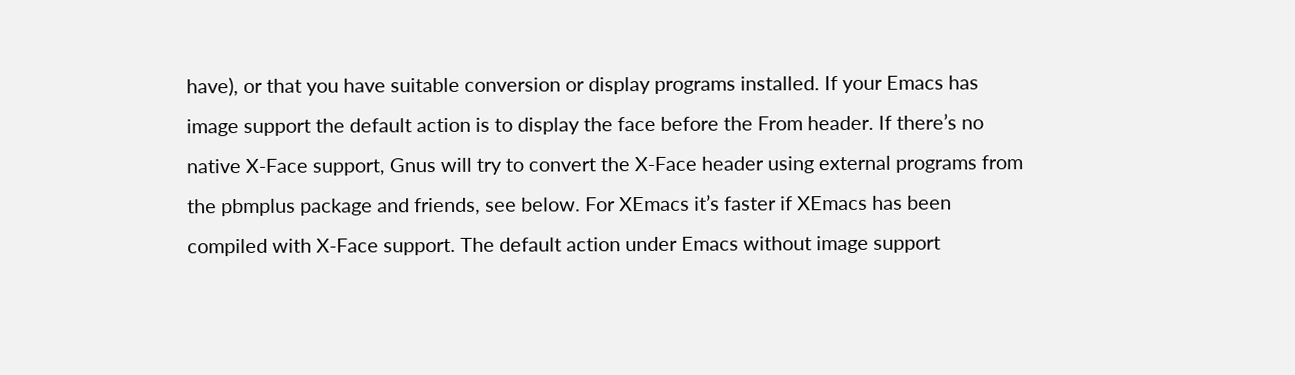have), or that you have suitable conversion or display programs installed. If your Emacs has image support the default action is to display the face before the From header. If there’s no native X-Face support, Gnus will try to convert the X-Face header using external programs from the pbmplus package and friends, see below. For XEmacs it’s faster if XEmacs has been compiled with X-Face support. The default action under Emacs without image support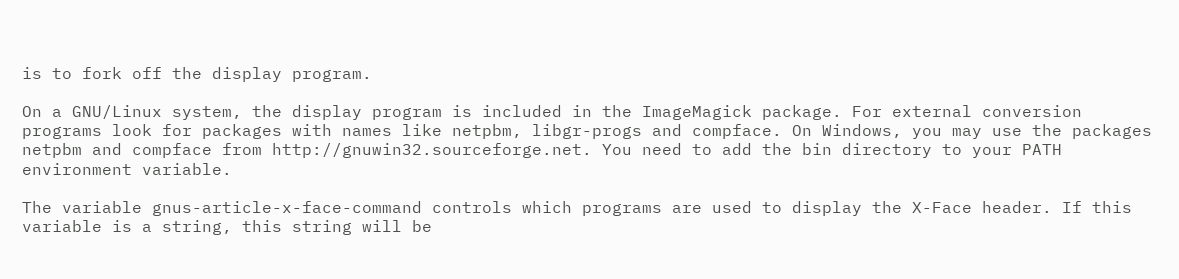is to fork off the display program.

On a GNU/Linux system, the display program is included in the ImageMagick package. For external conversion programs look for packages with names like netpbm, libgr-progs and compface. On Windows, you may use the packages netpbm and compface from http://gnuwin32.sourceforge.net. You need to add the bin directory to your PATH environment variable.

The variable gnus-article-x-face-command controls which programs are used to display the X-Face header. If this variable is a string, this string will be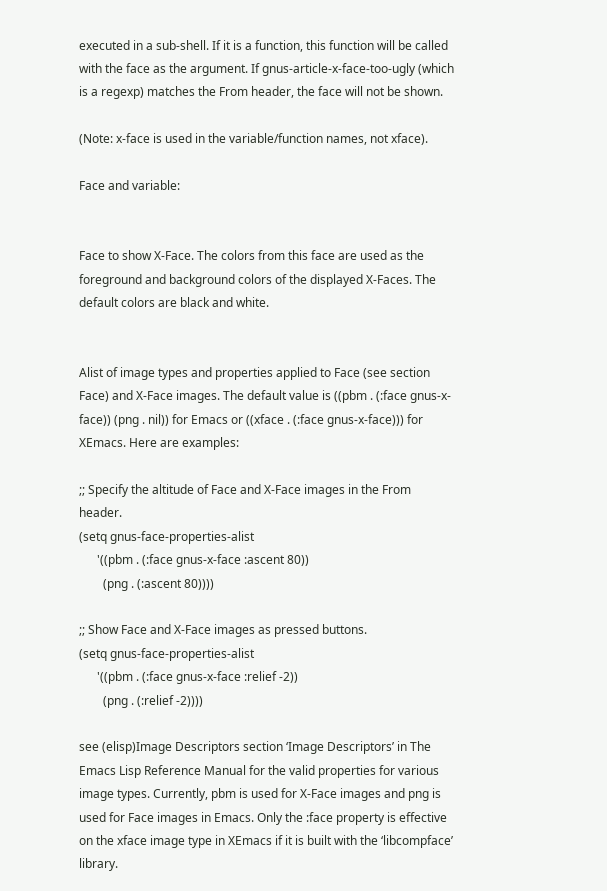executed in a sub-shell. If it is a function, this function will be called with the face as the argument. If gnus-article-x-face-too-ugly (which is a regexp) matches the From header, the face will not be shown.

(Note: x-face is used in the variable/function names, not xface).

Face and variable:


Face to show X-Face. The colors from this face are used as the foreground and background colors of the displayed X-Faces. The default colors are black and white.


Alist of image types and properties applied to Face (see section Face) and X-Face images. The default value is ((pbm . (:face gnus-x-face)) (png . nil)) for Emacs or ((xface . (:face gnus-x-face))) for XEmacs. Here are examples:

;; Specify the altitude of Face and X-Face images in the From header.
(setq gnus-face-properties-alist
      '((pbm . (:face gnus-x-face :ascent 80))
        (png . (:ascent 80))))

;; Show Face and X-Face images as pressed buttons.
(setq gnus-face-properties-alist
      '((pbm . (:face gnus-x-face :relief -2))
        (png . (:relief -2))))

see (elisp)Image Descriptors section ‘Image Descriptors’ in The Emacs Lisp Reference Manual for the valid properties for various image types. Currently, pbm is used for X-Face images and png is used for Face images in Emacs. Only the :face property is effective on the xface image type in XEmacs if it is built with the ‘libcompface’ library.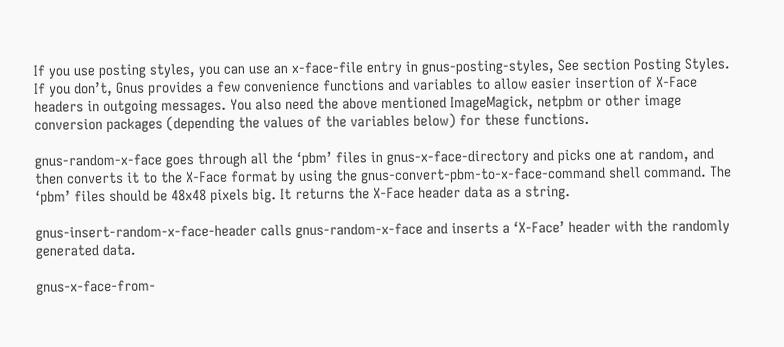If you use posting styles, you can use an x-face-file entry in gnus-posting-styles, See section Posting Styles. If you don’t, Gnus provides a few convenience functions and variables to allow easier insertion of X-Face headers in outgoing messages. You also need the above mentioned ImageMagick, netpbm or other image conversion packages (depending the values of the variables below) for these functions.

gnus-random-x-face goes through all the ‘pbm’ files in gnus-x-face-directory and picks one at random, and then converts it to the X-Face format by using the gnus-convert-pbm-to-x-face-command shell command. The ‘pbm’ files should be 48x48 pixels big. It returns the X-Face header data as a string.

gnus-insert-random-x-face-header calls gnus-random-x-face and inserts a ‘X-Face’ header with the randomly generated data.

gnus-x-face-from-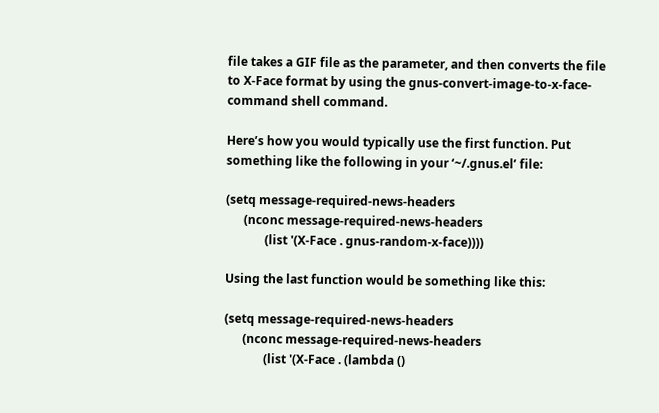file takes a GIF file as the parameter, and then converts the file to X-Face format by using the gnus-convert-image-to-x-face-command shell command.

Here’s how you would typically use the first function. Put something like the following in your ‘~/.gnus.el’ file:

(setq message-required-news-headers
      (nconc message-required-news-headers
             (list '(X-Face . gnus-random-x-face))))

Using the last function would be something like this:

(setq message-required-news-headers
      (nconc message-required-news-headers
             (list '(X-Face . (lambda ()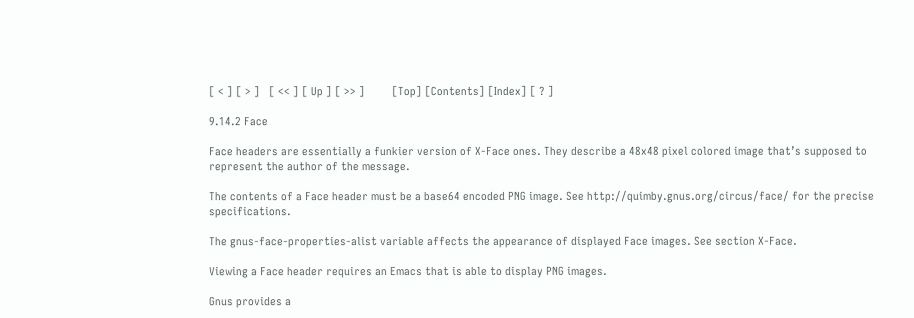[ < ] [ > ]   [ << ] [ Up ] [ >> ]         [Top] [Contents] [Index] [ ? ]

9.14.2 Face

Face headers are essentially a funkier version of X-Face ones. They describe a 48x48 pixel colored image that’s supposed to represent the author of the message.

The contents of a Face header must be a base64 encoded PNG image. See http://quimby.gnus.org/circus/face/ for the precise specifications.

The gnus-face-properties-alist variable affects the appearance of displayed Face images. See section X-Face.

Viewing a Face header requires an Emacs that is able to display PNG images.

Gnus provides a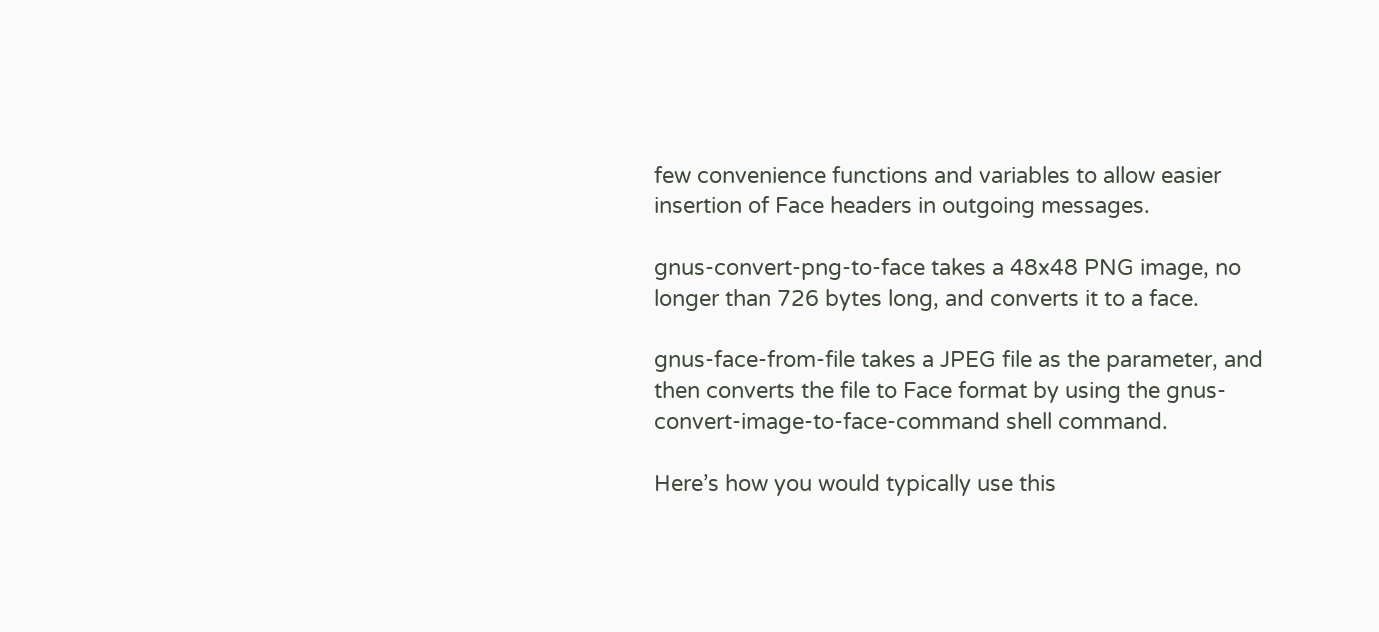few convenience functions and variables to allow easier insertion of Face headers in outgoing messages.

gnus-convert-png-to-face takes a 48x48 PNG image, no longer than 726 bytes long, and converts it to a face.

gnus-face-from-file takes a JPEG file as the parameter, and then converts the file to Face format by using the gnus-convert-image-to-face-command shell command.

Here’s how you would typically use this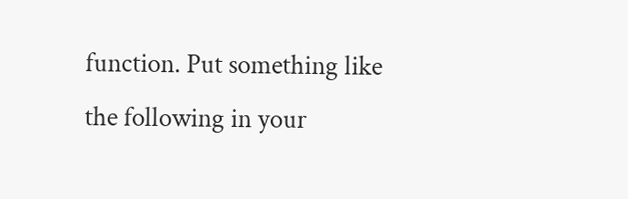function. Put something like the following in your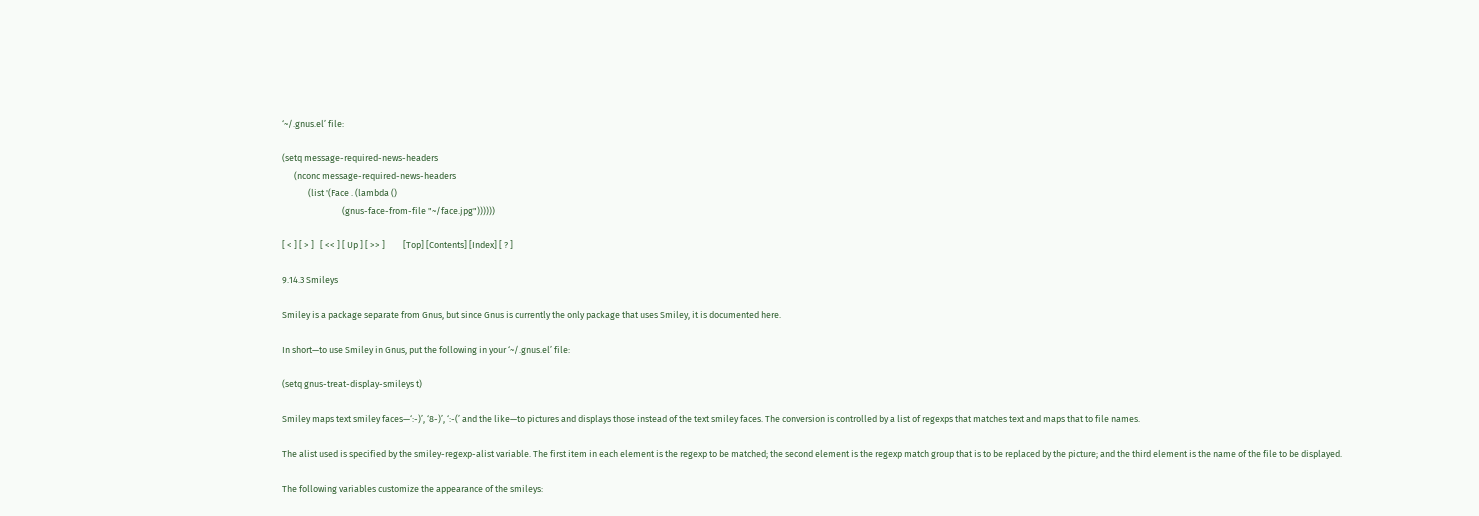‘~/.gnus.el’ file:

(setq message-required-news-headers
      (nconc message-required-news-headers
             (list '(Face . (lambda ()
                              (gnus-face-from-file "~/face.jpg"))))))

[ < ] [ > ]   [ << ] [ Up ] [ >> ]         [Top] [Contents] [Index] [ ? ]

9.14.3 Smileys

Smiley is a package separate from Gnus, but since Gnus is currently the only package that uses Smiley, it is documented here.

In short—to use Smiley in Gnus, put the following in your ‘~/.gnus.el’ file:

(setq gnus-treat-display-smileys t)

Smiley maps text smiley faces—‘:-)’, ‘8-)’, ‘:-(’ and the like—to pictures and displays those instead of the text smiley faces. The conversion is controlled by a list of regexps that matches text and maps that to file names.

The alist used is specified by the smiley-regexp-alist variable. The first item in each element is the regexp to be matched; the second element is the regexp match group that is to be replaced by the picture; and the third element is the name of the file to be displayed.

The following variables customize the appearance of the smileys: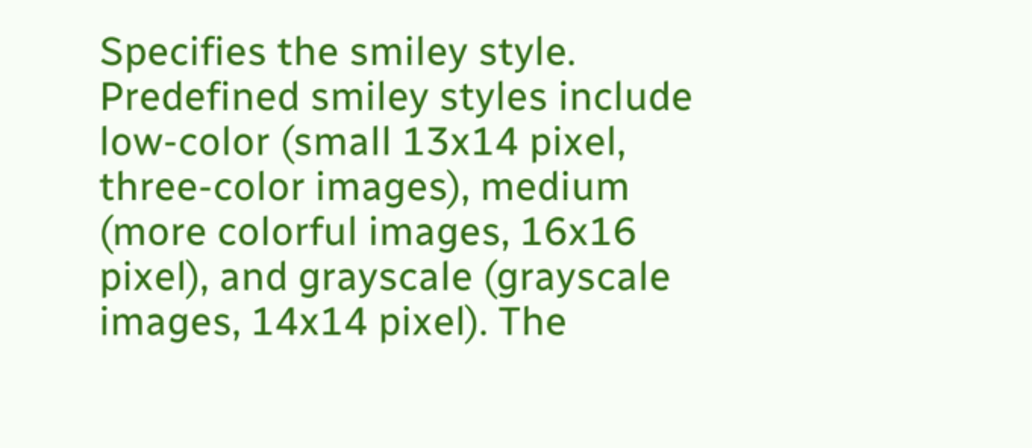Specifies the smiley style. Predefined smiley styles include low-color (small 13x14 pixel, three-color images), medium (more colorful images, 16x16 pixel), and grayscale (grayscale images, 14x14 pixel). The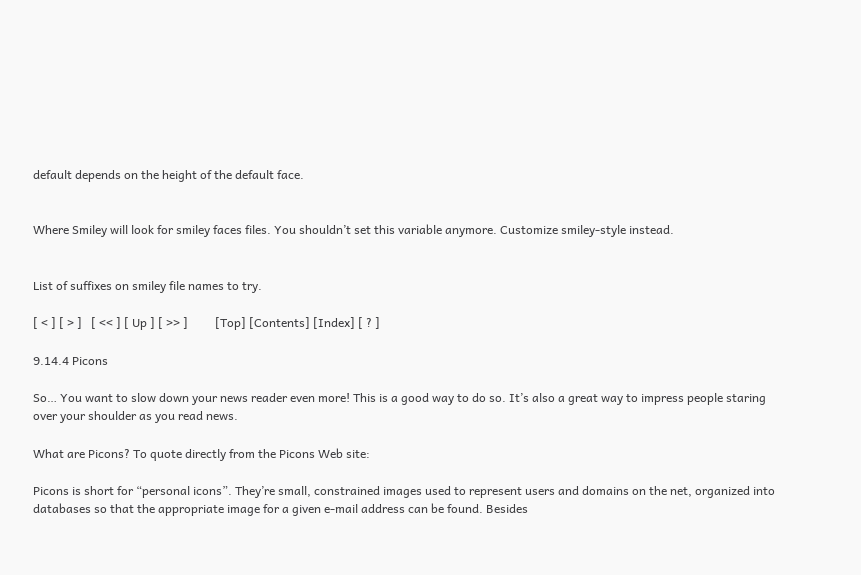default depends on the height of the default face.


Where Smiley will look for smiley faces files. You shouldn’t set this variable anymore. Customize smiley-style instead.


List of suffixes on smiley file names to try.

[ < ] [ > ]   [ << ] [ Up ] [ >> ]         [Top] [Contents] [Index] [ ? ]

9.14.4 Picons

So… You want to slow down your news reader even more! This is a good way to do so. It’s also a great way to impress people staring over your shoulder as you read news.

What are Picons? To quote directly from the Picons Web site:

Picons is short for “personal icons”. They’re small, constrained images used to represent users and domains on the net, organized into databases so that the appropriate image for a given e-mail address can be found. Besides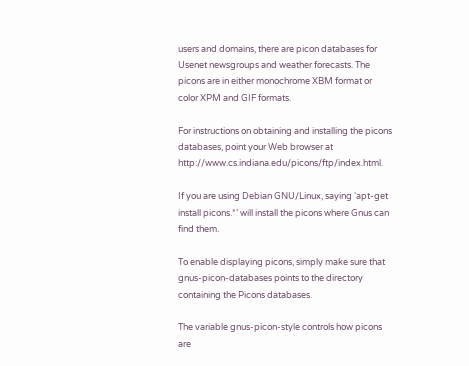users and domains, there are picon databases for Usenet newsgroups and weather forecasts. The picons are in either monochrome XBM format or color XPM and GIF formats.

For instructions on obtaining and installing the picons databases, point your Web browser at http://www.cs.indiana.edu/picons/ftp/index.html.

If you are using Debian GNU/Linux, saying ‘apt-get install picons.*’ will install the picons where Gnus can find them.

To enable displaying picons, simply make sure that gnus-picon-databases points to the directory containing the Picons databases.

The variable gnus-picon-style controls how picons are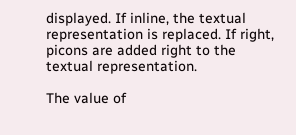displayed. If inline, the textual representation is replaced. If right, picons are added right to the textual representation.

The value of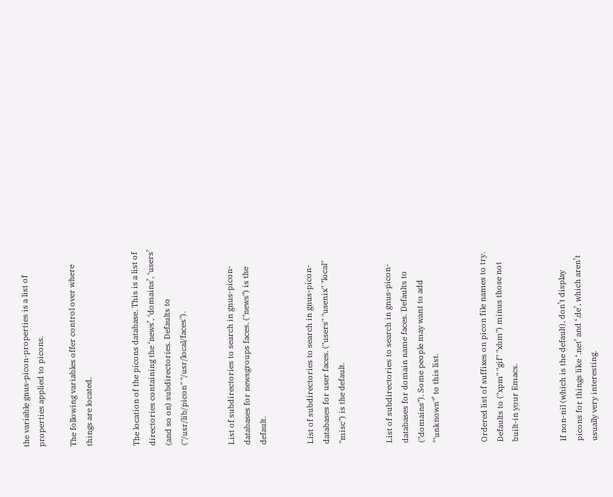the variable gnus-picon-properties is a list of properties applied to picons.

The following variables offer control over where things are located.


The location of the picons database. This is a list of directories containing the ‘news’, ‘domains’, ‘users’ (and so on) subdirectories. Defaults to ("/usr/lib/picon" "/usr/local/faces").


List of subdirectories to search in gnus-picon-databases for newsgroups faces. ("news") is the default.


List of subdirectories to search in gnus-picon-databases for user faces. ("users" "usenix" "local" "misc") is the default.


List of subdirectories to search in gnus-picon-databases for domain name faces. Defaults to ("domains"). Some people may want to add ‘"unknown"’ to this list.


Ordered list of suffixes on picon file names to try. Defaults to ("xpm" "gif" "xbm") minus those not built-in your Emacs.


If non-nil (which is the default), don’t display picons for things like ‘.net’ and ‘.de’, which aren’t usually very interesting.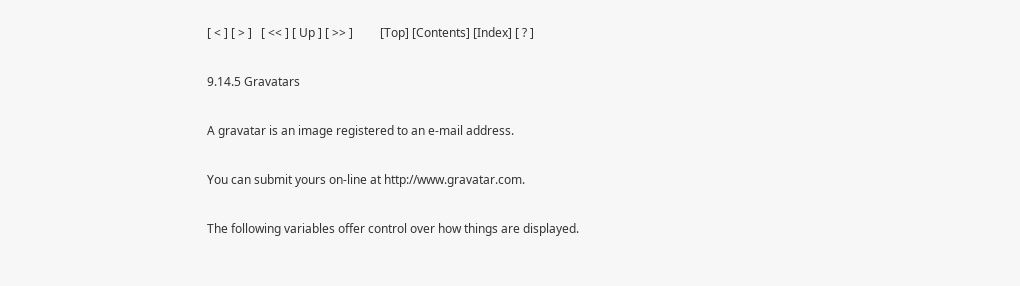[ < ] [ > ]   [ << ] [ Up ] [ >> ]         [Top] [Contents] [Index] [ ? ]

9.14.5 Gravatars

A gravatar is an image registered to an e-mail address.

You can submit yours on-line at http://www.gravatar.com.

The following variables offer control over how things are displayed.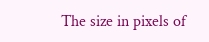The size in pixels of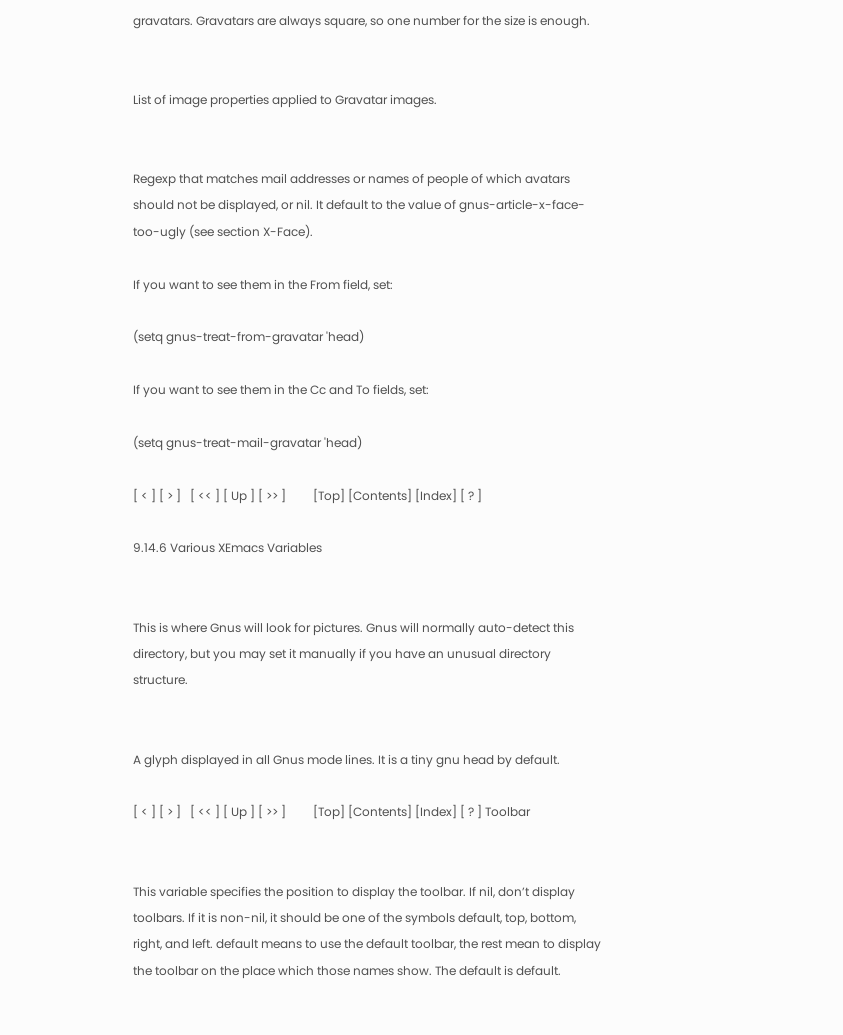gravatars. Gravatars are always square, so one number for the size is enough.


List of image properties applied to Gravatar images.


Regexp that matches mail addresses or names of people of which avatars should not be displayed, or nil. It default to the value of gnus-article-x-face-too-ugly (see section X-Face).

If you want to see them in the From field, set:

(setq gnus-treat-from-gravatar 'head)

If you want to see them in the Cc and To fields, set:

(setq gnus-treat-mail-gravatar 'head)

[ < ] [ > ]   [ << ] [ Up ] [ >> ]         [Top] [Contents] [Index] [ ? ]

9.14.6 Various XEmacs Variables


This is where Gnus will look for pictures. Gnus will normally auto-detect this directory, but you may set it manually if you have an unusual directory structure.


A glyph displayed in all Gnus mode lines. It is a tiny gnu head by default.

[ < ] [ > ]   [ << ] [ Up ] [ >> ]         [Top] [Contents] [Index] [ ? ] Toolbar


This variable specifies the position to display the toolbar. If nil, don’t display toolbars. If it is non-nil, it should be one of the symbols default, top, bottom, right, and left. default means to use the default toolbar, the rest mean to display the toolbar on the place which those names show. The default is default.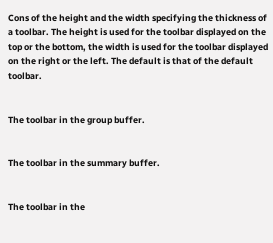Cons of the height and the width specifying the thickness of a toolbar. The height is used for the toolbar displayed on the top or the bottom, the width is used for the toolbar displayed on the right or the left. The default is that of the default toolbar.


The toolbar in the group buffer.


The toolbar in the summary buffer.


The toolbar in the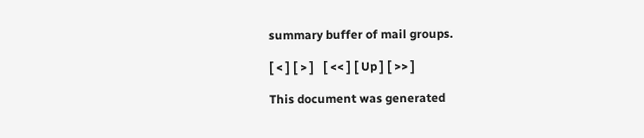summary buffer of mail groups.

[ < ] [ > ]   [ << ] [ Up ] [ >> ]

This document was generated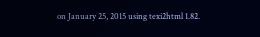on January 25, 2015 using texi2html 1.82.